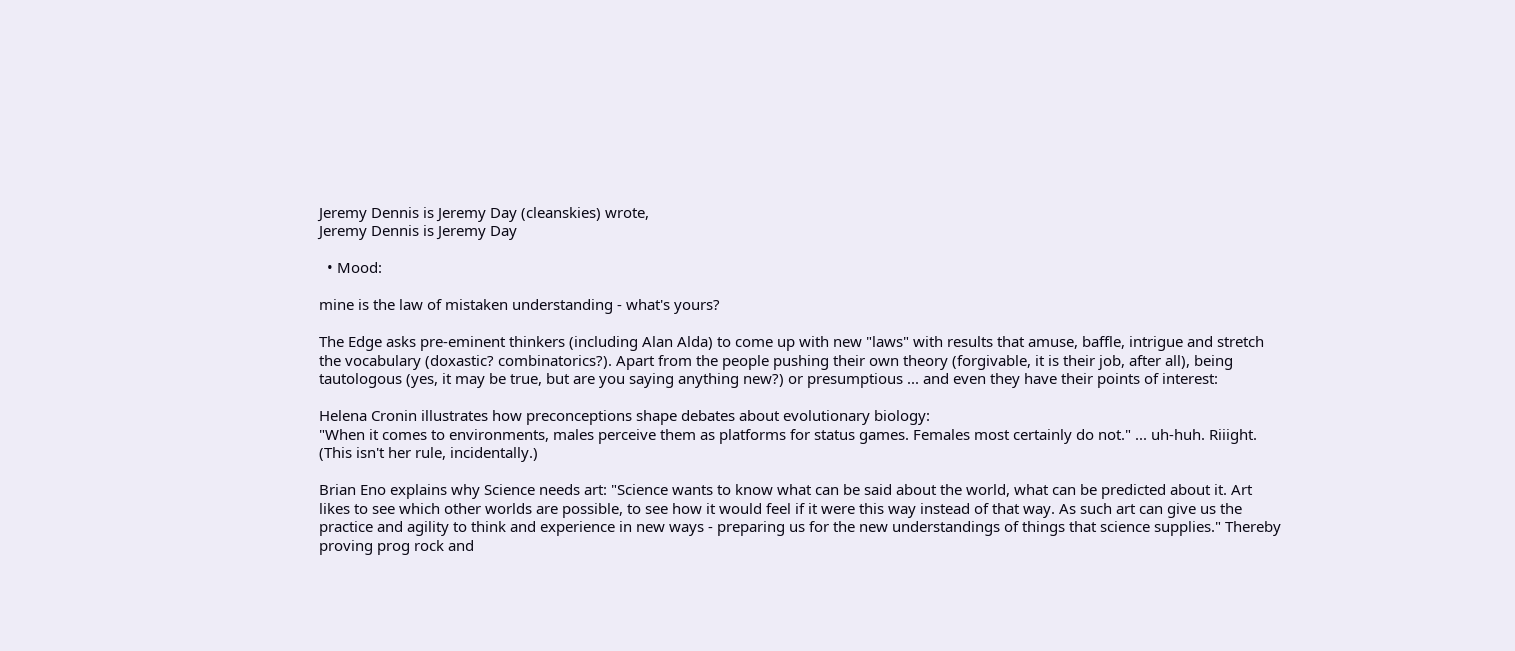Jeremy Dennis is Jeremy Day (cleanskies) wrote,
Jeremy Dennis is Jeremy Day

  • Mood:

mine is the law of mistaken understanding - what's yours?

The Edge asks pre-eminent thinkers (including Alan Alda) to come up with new "laws" with results that amuse, baffle, intrigue and stretch the vocabulary (doxastic? combinatorics?). Apart from the people pushing their own theory (forgivable, it is their job, after all), being tautologous (yes, it may be true, but are you saying anything new?) or presumptious ... and even they have their points of interest:

Helena Cronin illustrates how preconceptions shape debates about evolutionary biology:
"When it comes to environments, males perceive them as platforms for status games. Females most certainly do not." ... uh-huh. Riiight. (This isn't her rule, incidentally.)

Brian Eno explains why Science needs art: "Science wants to know what can be said about the world, what can be predicted about it. Art likes to see which other worlds are possible, to see how it would feel if it were this way instead of that way. As such art can give us the practice and agility to think and experience in new ways - preparing us for the new understandings of things that science supplies." Thereby proving prog rock and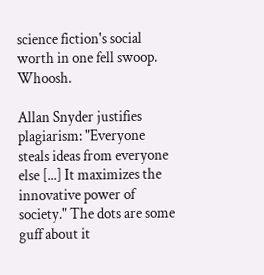science fiction's social worth in one fell swoop. Whoosh.

Allan Snyder justifies plagiarism: "Everyone steals ideas from everyone else [...] It maximizes the innovative power of society." The dots are some guff about it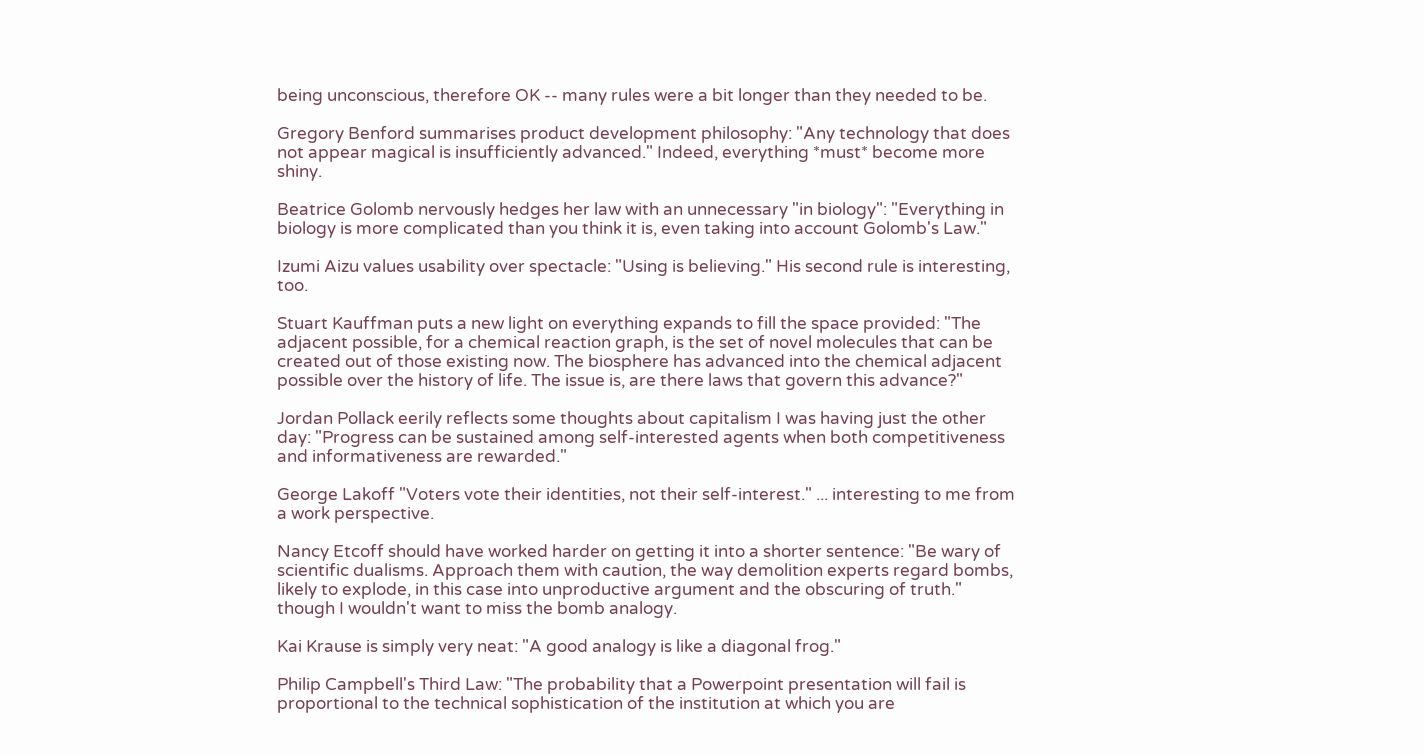being unconscious, therefore OK -- many rules were a bit longer than they needed to be.

Gregory Benford summarises product development philosophy: "Any technology that does not appear magical is insufficiently advanced." Indeed, everything *must* become more shiny.

Beatrice Golomb nervously hedges her law with an unnecessary "in biology": "Everything in biology is more complicated than you think it is, even taking into account Golomb's Law."

Izumi Aizu values usability over spectacle: "Using is believing." His second rule is interesting, too.

Stuart Kauffman puts a new light on everything expands to fill the space provided: "The adjacent possible, for a chemical reaction graph, is the set of novel molecules that can be created out of those existing now. The biosphere has advanced into the chemical adjacent possible over the history of life. The issue is, are there laws that govern this advance?"

Jordan Pollack eerily reflects some thoughts about capitalism I was having just the other day: "Progress can be sustained among self-interested agents when both competitiveness and informativeness are rewarded."

George Lakoff "Voters vote their identities, not their self-interest." ... interesting to me from a work perspective.

Nancy Etcoff should have worked harder on getting it into a shorter sentence: "Be wary of scientific dualisms. Approach them with caution, the way demolition experts regard bombs, likely to explode, in this case into unproductive argument and the obscuring of truth." though I wouldn't want to miss the bomb analogy.

Kai Krause is simply very neat: "A good analogy is like a diagonal frog."

Philip Campbell's Third Law: "The probability that a Powerpoint presentation will fail is proportional to the technical sophistication of the institution at which you are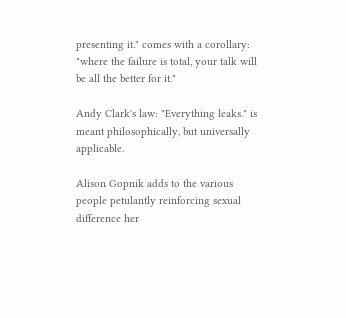presenting it." comes with a corollary: "where the failure is total, your talk will be all the better for it."

Andy Clark's law: "Everything leaks." is meant philosophically, but universally applicable.

Alison Gopnik adds to the various people petulantly reinforcing sexual difference her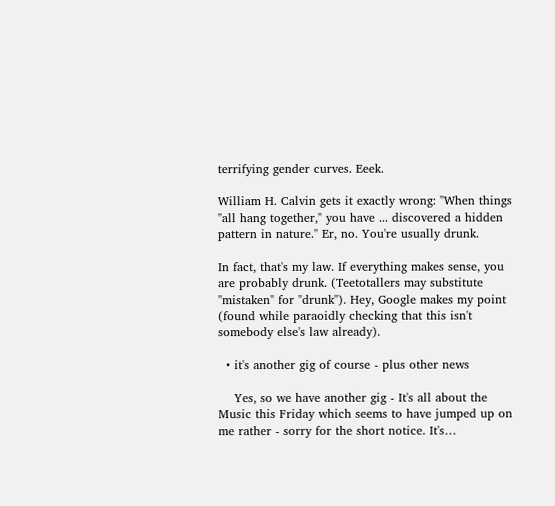terrifying gender curves. Eeek.

William H. Calvin gets it exactly wrong: "When things "all hang together," you have ... discovered a hidden pattern in nature." Er, no. You're usually drunk.

In fact, that's my law. If everything makes sense, you are probably drunk. (Teetotallers may substitute "mistaken" for "drunk"). Hey, Google makes my point (found while paraoidly checking that this isn't somebody else's law already).

  • it's another gig of course - plus other news

    Yes, so we have another gig - It's all about the Music this Friday which seems to have jumped up on me rather - sorry for the short notice. It's…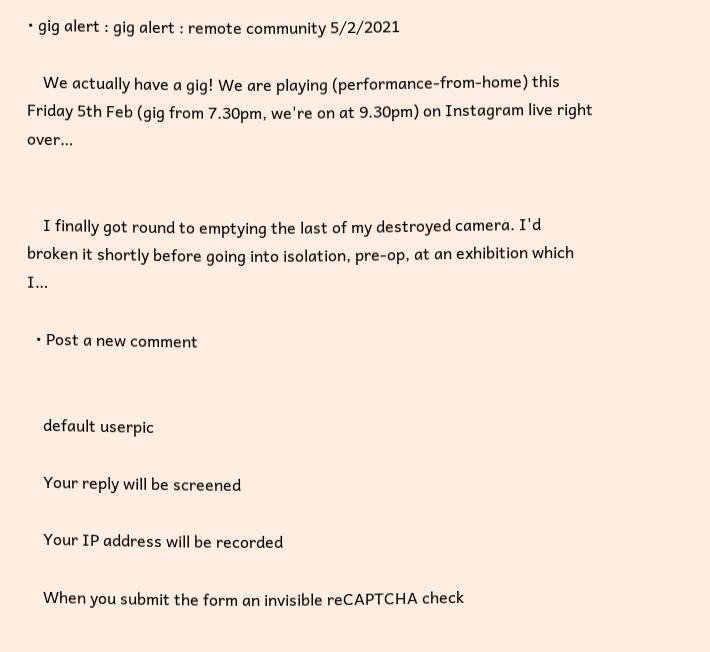• gig alert : gig alert : remote community 5/2/2021

    We actually have a gig! We are playing (performance-from-home) this Friday 5th Feb (gig from 7.30pm, we're on at 9.30pm) on Instagram live right over…


    I finally got round to emptying the last of my destroyed camera. I'd broken it shortly before going into isolation, pre-op, at an exhibition which I…

  • Post a new comment


    default userpic

    Your reply will be screened

    Your IP address will be recorded

    When you submit the form an invisible reCAPTCHA check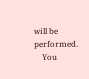will be performed.
    You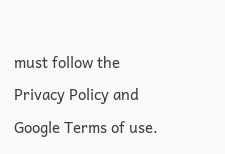must follow the Privacy Policy and Google Terms of use.